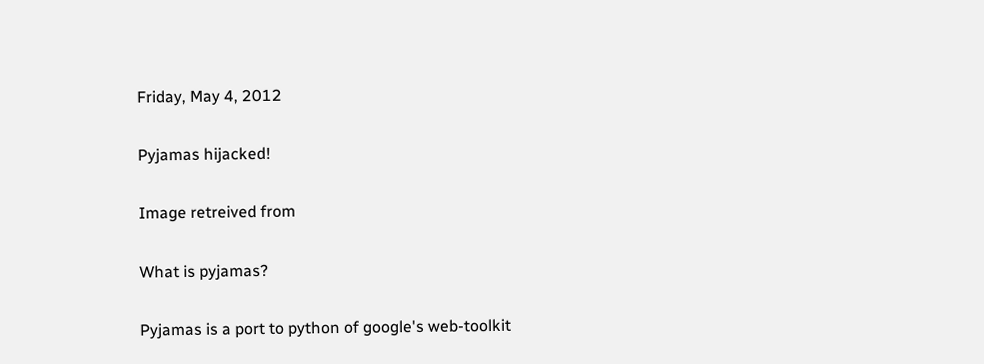Friday, May 4, 2012

Pyjamas hijacked!

Image retreived from

What is pyjamas?

Pyjamas is a port to python of google's web-toolkit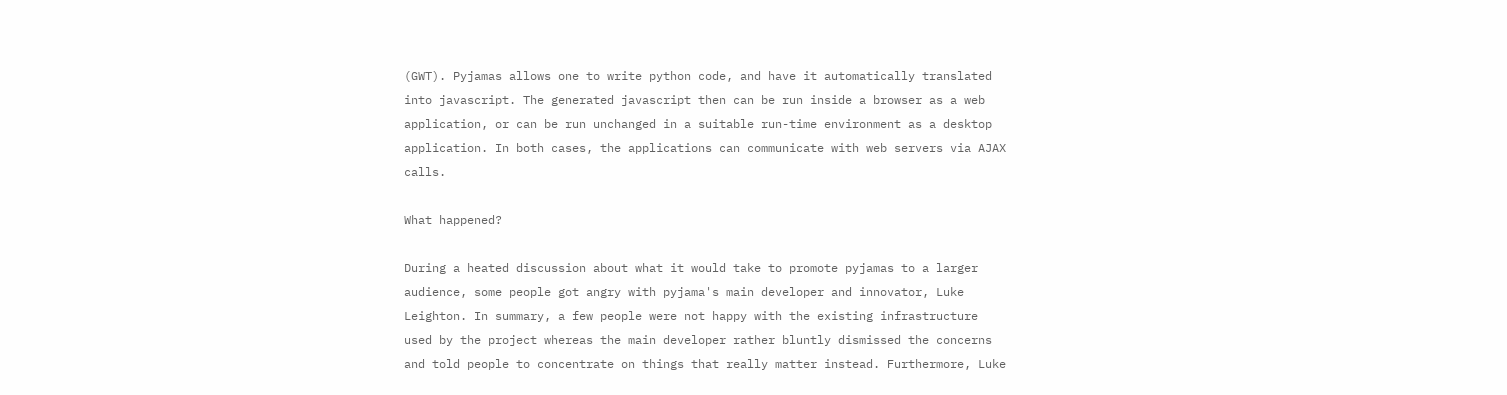(GWT). Pyjamas allows one to write python code, and have it automatically translated into javascript. The generated javascript then can be run inside a browser as a web application, or can be run unchanged in a suitable run-time environment as a desktop application. In both cases, the applications can communicate with web servers via AJAX calls.

What happened?

During a heated discussion about what it would take to promote pyjamas to a larger audience, some people got angry with pyjama's main developer and innovator, Luke Leighton. In summary, a few people were not happy with the existing infrastructure used by the project whereas the main developer rather bluntly dismissed the concerns and told people to concentrate on things that really matter instead. Furthermore, Luke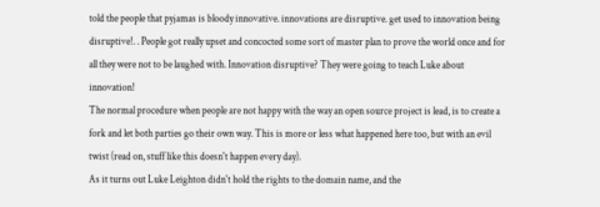told the people that pyjamas is bloody innovative. innovations are disruptive. get used to innovation being disruptive!. . People got really upset and concocted some sort of master plan to prove the world once and for all they were not to be laughed with. Innovation disruptive? They were going to teach Luke about innovation!
The normal procedure when people are not happy with the way an open source project is lead, is to create a fork and let both parties go their own way. This is more or less what happened here too, but with an evil twist (read on, stuff like this doesn't happen every day).
As it turns out Luke Leighton didn't hold the rights to the domain name, and the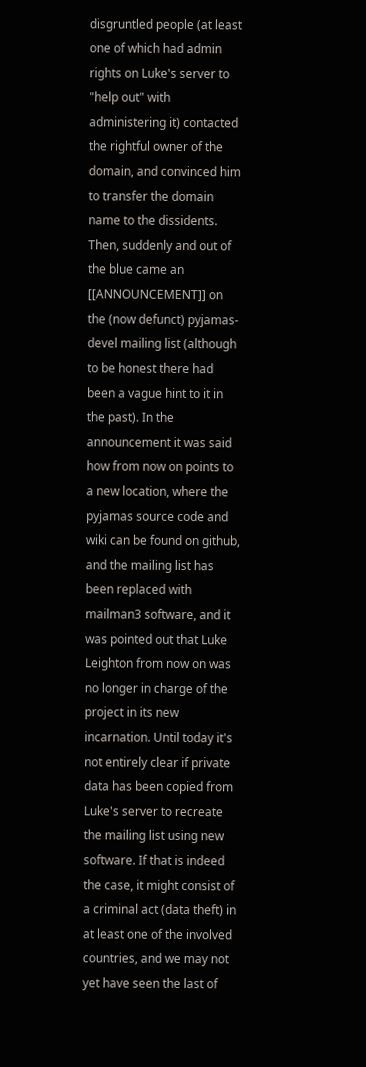disgruntled people (at least one of which had admin rights on Luke's server to "help out" with administering it) contacted the rightful owner of the domain, and convinced him to transfer the domain name to the dissidents. Then, suddenly and out of the blue came an [[ANNOUNCEMENT]] on the (now defunct) pyjamas-devel mailing list (although to be honest there had been a vague hint to it in the past). In the announcement it was said how from now on points to a new location, where the pyjamas source code and wiki can be found on github, and the mailing list has been replaced with mailman3 software, and it was pointed out that Luke Leighton from now on was no longer in charge of the project in its new incarnation. Until today it's not entirely clear if private data has been copied from Luke's server to recreate the mailing list using new software. If that is indeed the case, it might consist of a criminal act (data theft) in at least one of the involved countries, and we may not yet have seen the last of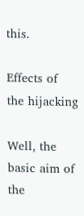this.

Effects of the hijacking

Well, the basic aim of the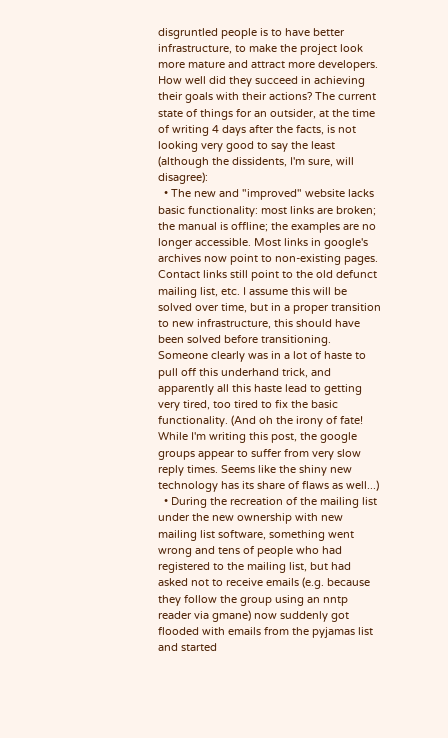disgruntled people is to have better infrastructure, to make the project look more mature and attract more developers. How well did they succeed in achieving their goals with their actions? The current state of things for an outsider, at the time of writing 4 days after the facts, is not looking very good to say the least (although the dissidents, I'm sure, will disagree):
  • The new and "improved" website lacks basic functionality: most links are broken; the manual is offline; the examples are no longer accessible. Most links in google's archives now point to non-existing pages. Contact links still point to the old defunct mailing list, etc. I assume this will be solved over time, but in a proper transition to new infrastructure, this should have been solved before transitioning. Someone clearly was in a lot of haste to pull off this underhand trick, and apparently all this haste lead to getting very tired, too tired to fix the basic functionality. (And oh the irony of fate! While I'm writing this post, the google groups appear to suffer from very slow reply times. Seems like the shiny new technology has its share of flaws as well...)
  • During the recreation of the mailing list under the new ownership with new mailing list software, something went wrong and tens of people who had registered to the mailing list, but had asked not to receive emails (e.g. because they follow the group using an nntp reader via gmane) now suddenly got flooded with emails from the pyjamas list and started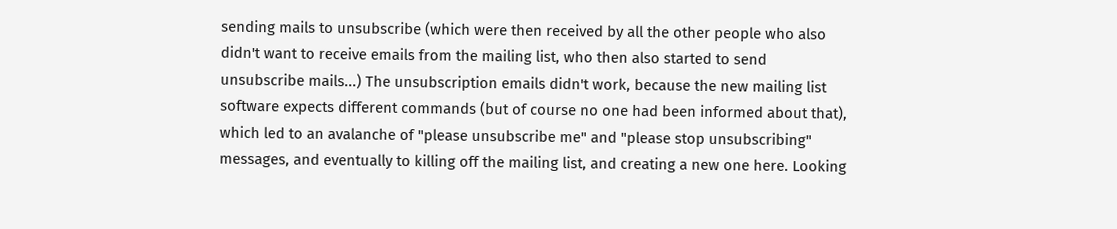sending mails to unsubscribe (which were then received by all the other people who also didn't want to receive emails from the mailing list, who then also started to send unsubscribe mails...) The unsubscription emails didn't work, because the new mailing list software expects different commands (but of course no one had been informed about that), which led to an avalanche of "please unsubscribe me" and "please stop unsubscribing" messages, and eventually to killing off the mailing list, and creating a new one here. Looking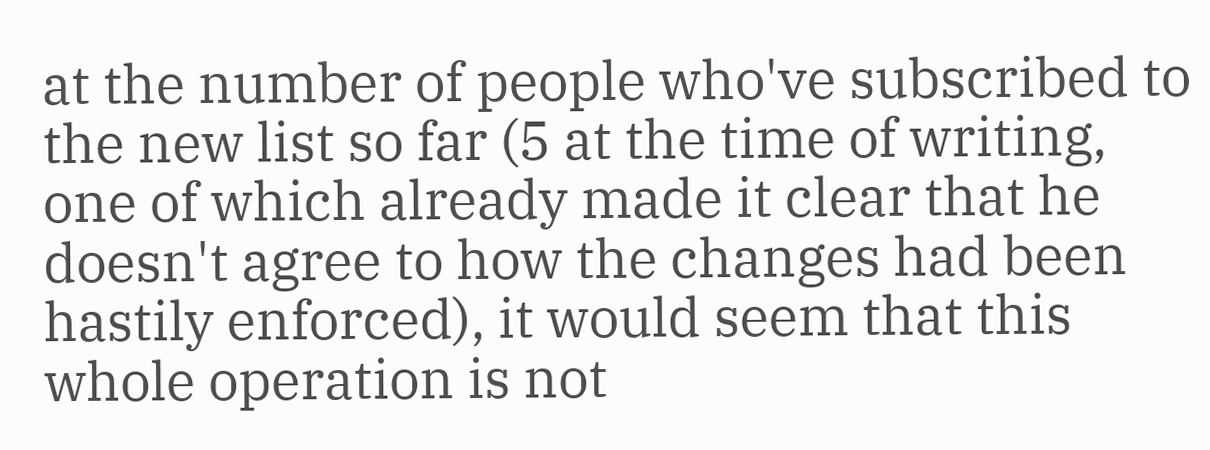at the number of people who've subscribed to the new list so far (5 at the time of writing, one of which already made it clear that he doesn't agree to how the changes had been hastily enforced), it would seem that this whole operation is not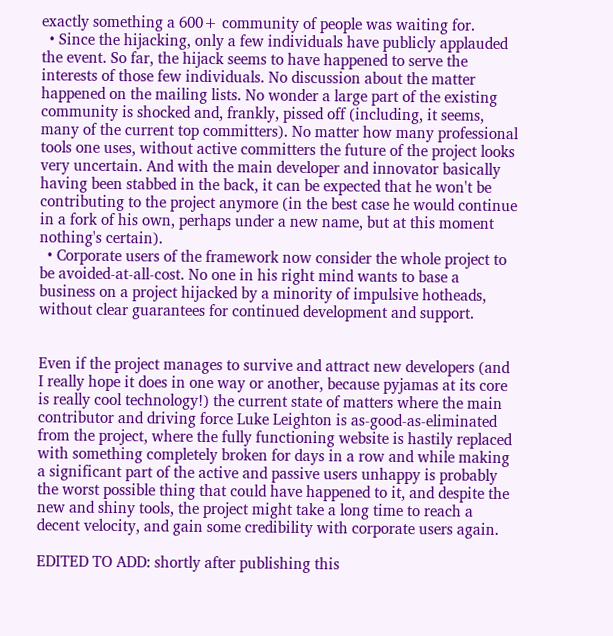exactly something a 600+ community of people was waiting for.
  • Since the hijacking, only a few individuals have publicly applauded the event. So far, the hijack seems to have happened to serve the interests of those few individuals. No discussion about the matter happened on the mailing lists. No wonder a large part of the existing community is shocked and, frankly, pissed off (including, it seems, many of the current top committers). No matter how many professional tools one uses, without active committers the future of the project looks very uncertain. And with the main developer and innovator basically having been stabbed in the back, it can be expected that he won't be contributing to the project anymore (in the best case he would continue in a fork of his own, perhaps under a new name, but at this moment nothing's certain).
  • Corporate users of the framework now consider the whole project to be avoided-at-all-cost. No one in his right mind wants to base a business on a project hijacked by a minority of impulsive hotheads, without clear guarantees for continued development and support.


Even if the project manages to survive and attract new developers (and I really hope it does in one way or another, because pyjamas at its core is really cool technology!) the current state of matters where the main contributor and driving force Luke Leighton is as-good-as-eliminated from the project, where the fully functioning website is hastily replaced with something completely broken for days in a row and while making a significant part of the active and passive users unhappy is probably the worst possible thing that could have happened to it, and despite the new and shiny tools, the project might take a long time to reach a decent velocity, and gain some credibility with corporate users again.

EDITED TO ADD: shortly after publishing this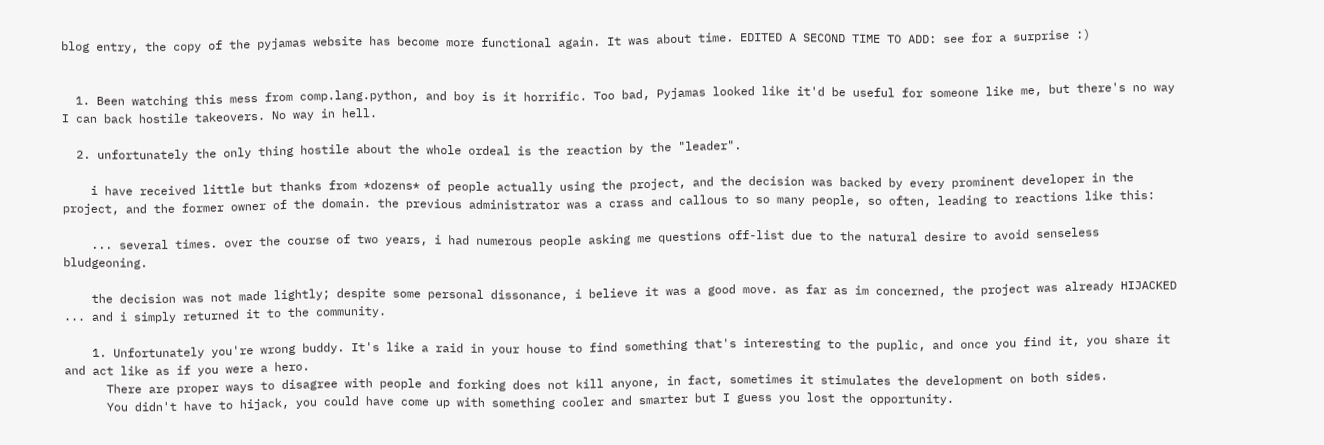blog entry, the copy of the pyjamas website has become more functional again. It was about time. EDITED A SECOND TIME TO ADD: see for a surprise :)


  1. Been watching this mess from comp.lang.python, and boy is it horrific. Too bad, Pyjamas looked like it'd be useful for someone like me, but there's no way I can back hostile takeovers. No way in hell.

  2. unfortunately the only thing hostile about the whole ordeal is the reaction by the "leader".

    i have received little but thanks from *dozens* of people actually using the project, and the decision was backed by every prominent developer in the project, and the former owner of the domain. the previous administrator was a crass and callous to so many people, so often, leading to reactions like this:

    ... several times. over the course of two years, i had numerous people asking me questions off-list due to the natural desire to avoid senseless bludgeoning.

    the decision was not made lightly; despite some personal dissonance, i believe it was a good move. as far as im concerned, the project was already HIJACKED ... and i simply returned it to the community.

    1. Unfortunately you're wrong buddy. It's like a raid in your house to find something that's interesting to the puplic, and once you find it, you share it and act like as if you were a hero.
      There are proper ways to disagree with people and forking does not kill anyone, in fact, sometimes it stimulates the development on both sides.
      You didn't have to hijack, you could have come up with something cooler and smarter but I guess you lost the opportunity.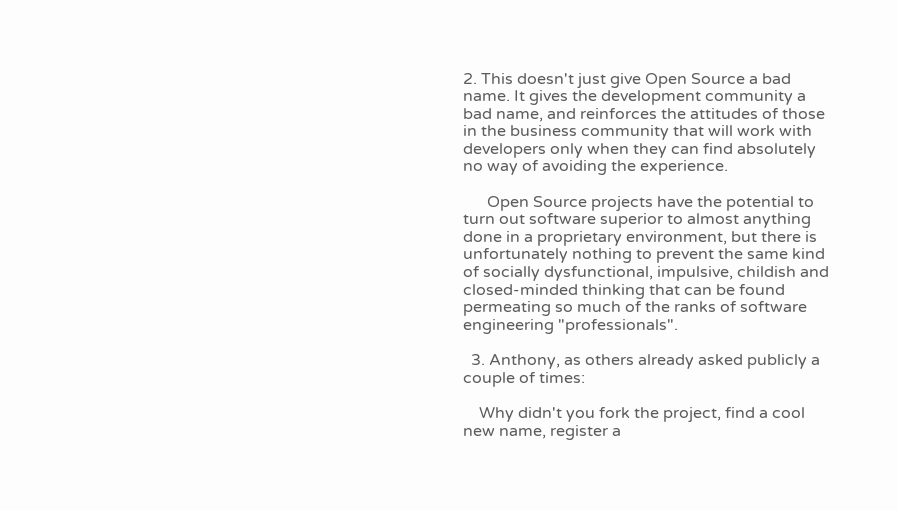2. This doesn't just give Open Source a bad name. It gives the development community a bad name, and reinforces the attitudes of those in the business community that will work with developers only when they can find absolutely no way of avoiding the experience.

      Open Source projects have the potential to turn out software superior to almost anything done in a proprietary environment, but there is unfortunately nothing to prevent the same kind of socially dysfunctional, impulsive, childish and closed-minded thinking that can be found permeating so much of the ranks of software engineering "professionals".

  3. Anthony, as others already asked publicly a couple of times:

    Why didn't you fork the project, find a cool new name, register a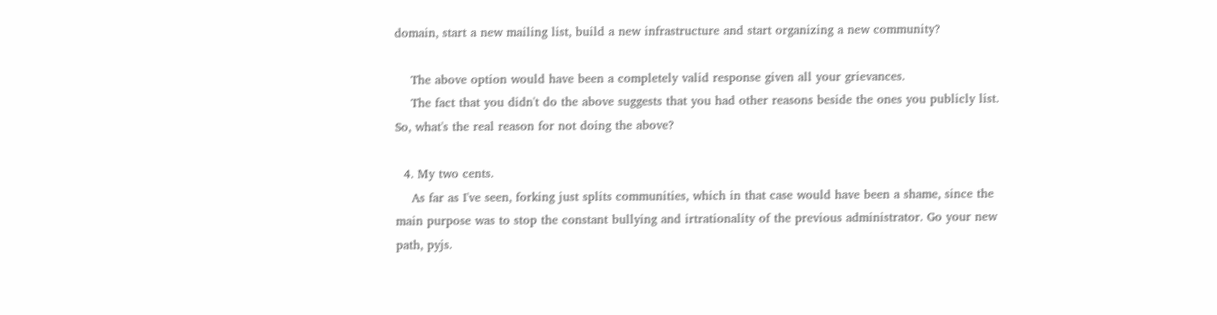domain, start a new mailing list, build a new infrastructure and start organizing a new community?

    The above option would have been a completely valid response given all your grievances.
    The fact that you didn't do the above suggests that you had other reasons beside the ones you publicly list. So, what's the real reason for not doing the above?

  4. My two cents.
    As far as I've seen, forking just splits communities, which in that case would have been a shame, since the main purpose was to stop the constant bullying and irtrationality of the previous administrator. Go your new path, pyjs.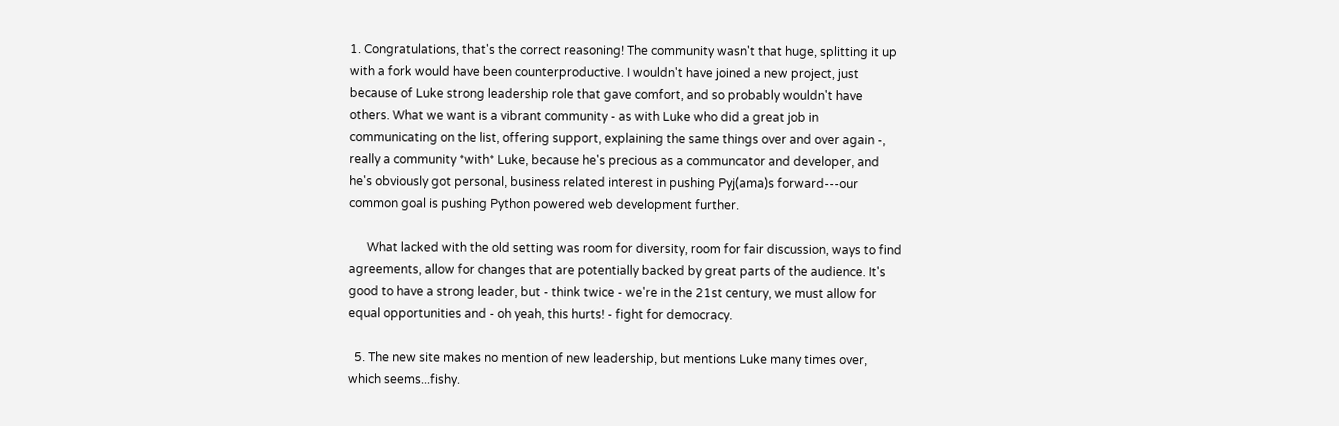1. Congratulations, that's the correct reasoning! The community wasn't that huge, splitting it up with a fork would have been counterproductive. I wouldn't have joined a new project, just because of Luke strong leadership role that gave comfort, and so probably wouldn't have others. What we want is a vibrant community - as with Luke who did a great job in communicating on the list, offering support, explaining the same things over and over again -, really a community *with* Luke, because he's precious as a communcator and developer, and he's obviously got personal, business related interest in pushing Pyj(ama)s forward---our common goal is pushing Python powered web development further.

      What lacked with the old setting was room for diversity, room for fair discussion, ways to find agreements, allow for changes that are potentially backed by great parts of the audience. It's good to have a strong leader, but - think twice - we're in the 21st century, we must allow for equal opportunities and - oh yeah, this hurts! - fight for democracy.

  5. The new site makes no mention of new leadership, but mentions Luke many times over, which seems...fishy.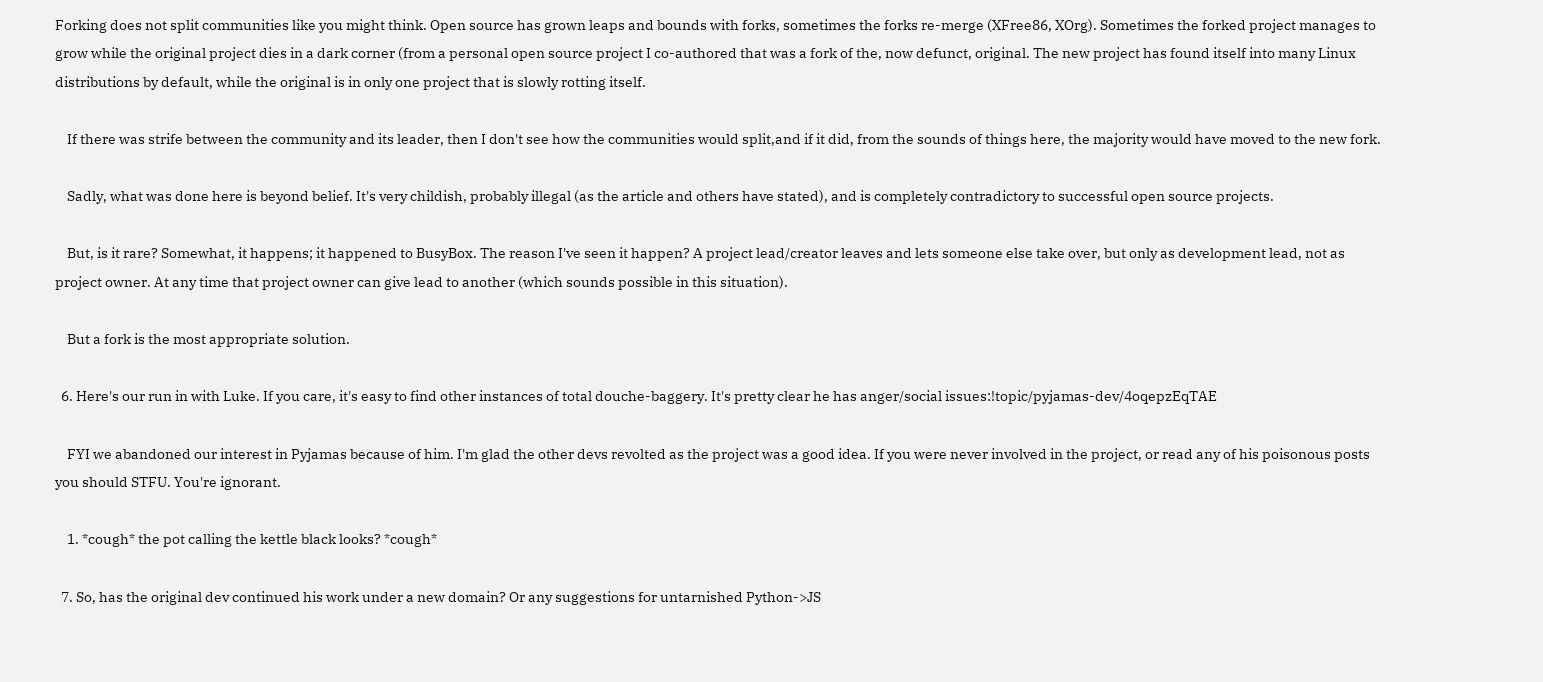Forking does not split communities like you might think. Open source has grown leaps and bounds with forks, sometimes the forks re-merge (XFree86, XOrg). Sometimes the forked project manages to grow while the original project dies in a dark corner (from a personal open source project I co-authored that was a fork of the, now defunct, original. The new project has found itself into many Linux distributions by default, while the original is in only one project that is slowly rotting itself.

    If there was strife between the community and its leader, then I don't see how the communities would split,and if it did, from the sounds of things here, the majority would have moved to the new fork.

    Sadly, what was done here is beyond belief. It's very childish, probably illegal (as the article and others have stated), and is completely contradictory to successful open source projects.

    But, is it rare? Somewhat, it happens; it happened to BusyBox. The reason I've seen it happen? A project lead/creator leaves and lets someone else take over, but only as development lead, not as project owner. At any time that project owner can give lead to another (which sounds possible in this situation).

    But a fork is the most appropriate solution.

  6. Here's our run in with Luke. If you care, it's easy to find other instances of total douche-baggery. It's pretty clear he has anger/social issues:!topic/pyjamas-dev/4oqepzEqTAE

    FYI we abandoned our interest in Pyjamas because of him. I'm glad the other devs revolted as the project was a good idea. If you were never involved in the project, or read any of his poisonous posts you should STFU. You're ignorant.

    1. *cough* the pot calling the kettle black looks? *cough*

  7. So, has the original dev continued his work under a new domain? Or any suggestions for untarnished Python->JS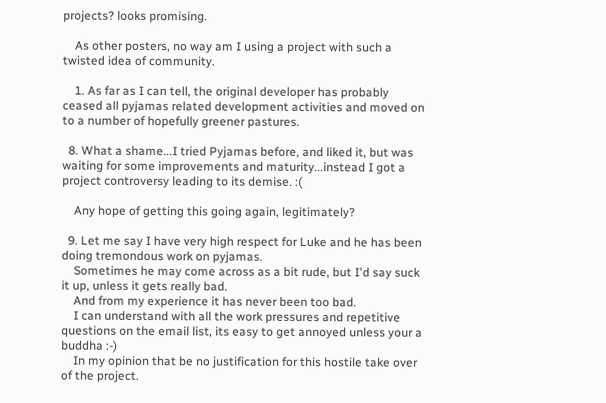projects? looks promising.

    As other posters, no way am I using a project with such a twisted idea of community.

    1. As far as I can tell, the original developer has probably ceased all pyjamas related development activities and moved on to a number of hopefully greener pastures.

  8. What a shame...I tried Pyjamas before, and liked it, but was waiting for some improvements and maturity...instead I got a project controversy leading to its demise. :(

    Any hope of getting this going again, legitimately?

  9. Let me say I have very high respect for Luke and he has been doing tremondous work on pyjamas.
    Sometimes he may come across as a bit rude, but I'd say suck it up, unless it gets really bad.
    And from my experience it has never been too bad.
    I can understand with all the work pressures and repetitive questions on the email list, its easy to get annoyed unless your a buddha :-)
    In my opinion that be no justification for this hostile take over of the project.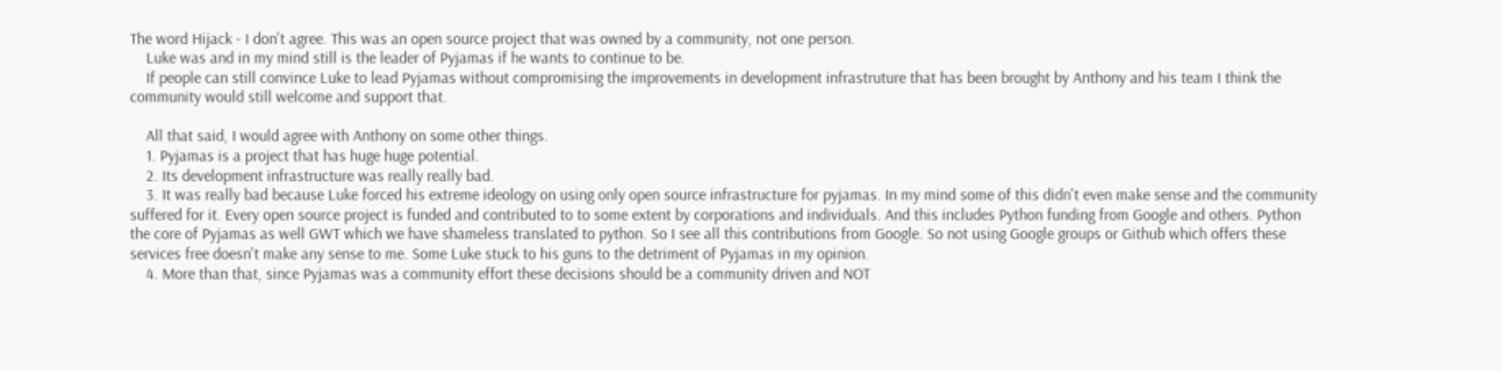The word Hijack - I don't agree. This was an open source project that was owned by a community, not one person.
    Luke was and in my mind still is the leader of Pyjamas if he wants to continue to be.
    If people can still convince Luke to lead Pyjamas without compromising the improvements in development infrastruture that has been brought by Anthony and his team I think the community would still welcome and support that.

    All that said, I would agree with Anthony on some other things.
    1. Pyjamas is a project that has huge huge potential.
    2. Its development infrastructure was really really bad.
    3. It was really bad because Luke forced his extreme ideology on using only open source infrastructure for pyjamas. In my mind some of this didn't even make sense and the community suffered for it. Every open source project is funded and contributed to to some extent by corporations and individuals. And this includes Python funding from Google and others. Python the core of Pyjamas as well GWT which we have shameless translated to python. So I see all this contributions from Google. So not using Google groups or Github which offers these services free doesn't make any sense to me. Some Luke stuck to his guns to the detriment of Pyjamas in my opinion.
    4. More than that, since Pyjamas was a community effort these decisions should be a community driven and NOT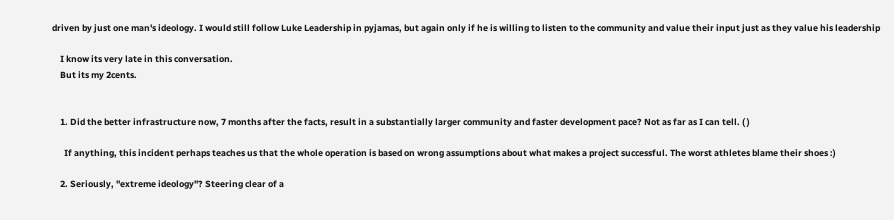driven by just one man's ideology. I would still follow Luke Leadership in pyjamas, but again only if he is willing to listen to the community and value their input just as they value his leadership

    I know its very late in this conversation.
    But its my 2cents.


    1. Did the better infrastructure now, 7 months after the facts, result in a substantially larger community and faster development pace? Not as far as I can tell. ( )

      If anything, this incident perhaps teaches us that the whole operation is based on wrong assumptions about what makes a project successful. The worst athletes blame their shoes :)

    2. Seriously, "extreme ideology"? Steering clear of a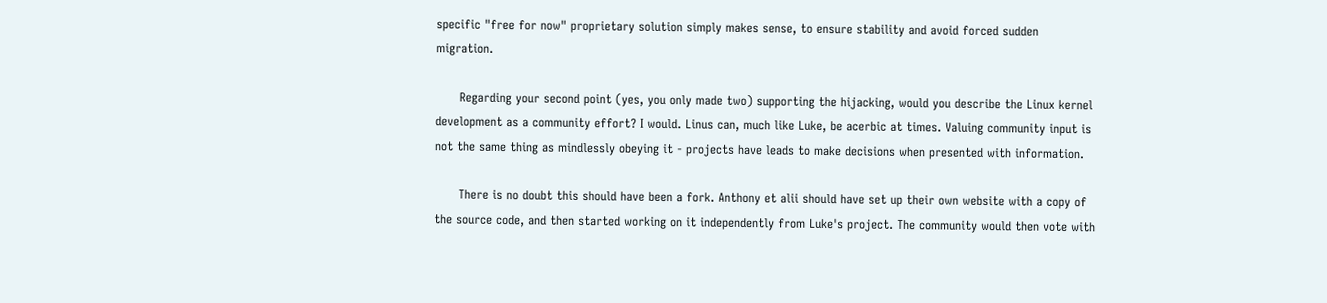specific "free for now" proprietary solution simply makes sense, to ensure stability and avoid forced sudden migration.

      Regarding your second point (yes, you only made two) supporting the hijacking, would you describe the Linux kernel development as a community effort? I would. Linus can, much like Luke, be acerbic at times. Valuing community input is not the same thing as mindlessly obeying it - projects have leads to make decisions when presented with information.

      There is no doubt this should have been a fork. Anthony et alii should have set up their own website with a copy of the source code, and then started working on it independently from Luke's project. The community would then vote with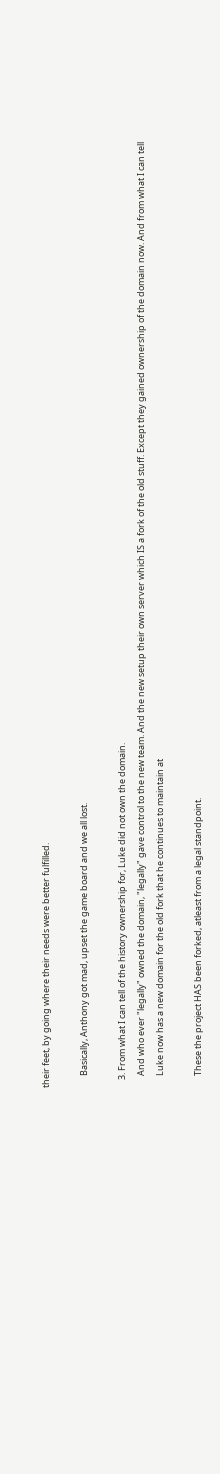their feet, by going where their needs were better fulfilled.

      Basically, Anthony got mad, upset the game board and we all lost.

    3. From what I can tell of the history ownership for, Luke did not own the domain.
      And who ever "legally" owned the domain, "legally" gave control to the new team. And the new setup their own server which IS a fork of the old stuff. Except they gained ownership of the domain now. And from what I can tell
      Luke now has a new domain for the old fork that he continues to maintain at

      These the project HAS been forked, atleast from a legal standpoint.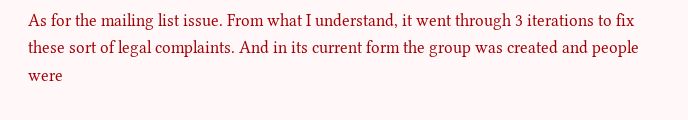As for the mailing list issue. From what I understand, it went through 3 iterations to fix these sort of legal complaints. And in its current form the group was created and people were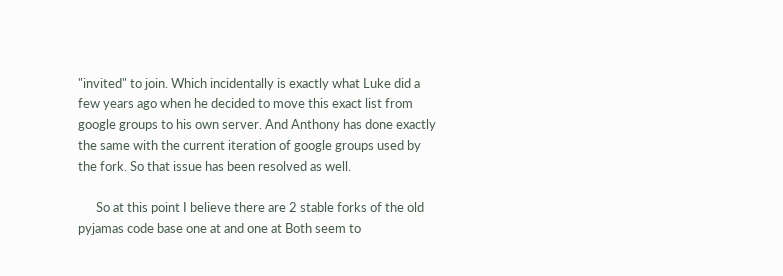"invited" to join. Which incidentally is exactly what Luke did a few years ago when he decided to move this exact list from google groups to his own server. And Anthony has done exactly the same with the current iteration of google groups used by the fork. So that issue has been resolved as well.

      So at this point I believe there are 2 stable forks of the old pyjamas code base one at and one at Both seem to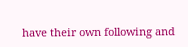have their own following and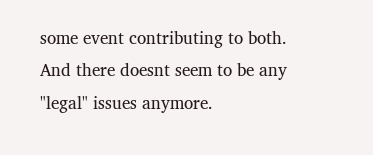some event contributing to both. And there doesnt seem to be any "legal" issues anymore.